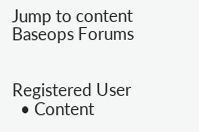Jump to content
Baseops Forums


Registered User
  • Content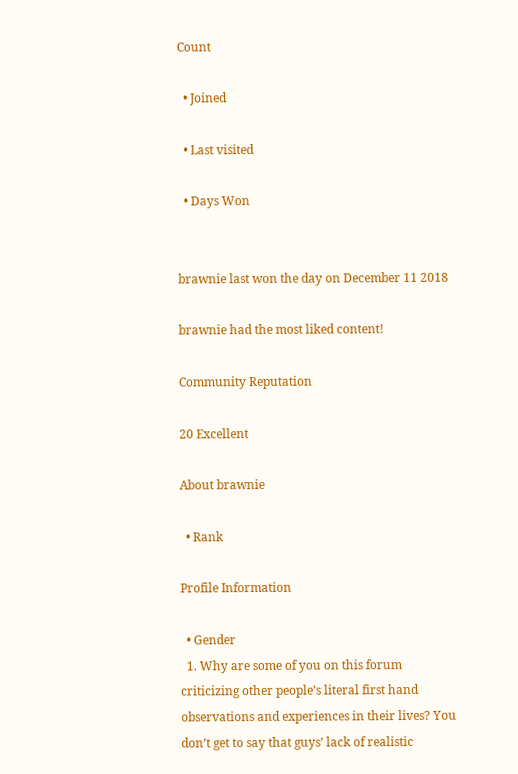Count

  • Joined

  • Last visited

  • Days Won


brawnie last won the day on December 11 2018

brawnie had the most liked content!

Community Reputation

20 Excellent

About brawnie

  • Rank

Profile Information

  • Gender
  1. Why are some of you on this forum criticizing other people’s literal first hand observations and experiences in their lives? You don’t get to say that guys’ lack of realistic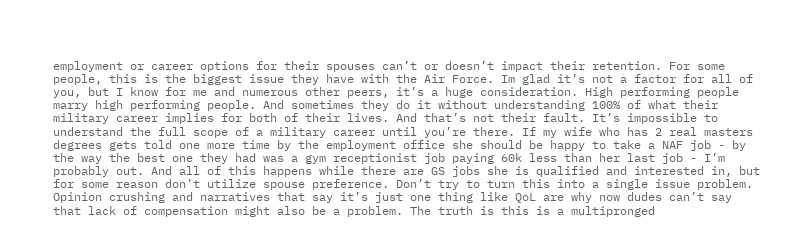employment or career options for their spouses can’t or doesn’t impact their retention. For some people, this is the biggest issue they have with the Air Force. Im glad it’s not a factor for all of you, but I know for me and numerous other peers, it’s a huge consideration. High performing people marry high performing people. And sometimes they do it without understanding 100% of what their military career implies for both of their lives. And that’s not their fault. It’s impossible to understand the full scope of a military career until you’re there. If my wife who has 2 real masters degrees gets told one more time by the employment office she should be happy to take a NAF job - by the way the best one they had was a gym receptionist job paying 60k less than her last job - I’m probably out. And all of this happens while there are GS jobs she is qualified and interested in, but for some reason don’t utilize spouse preference. Don’t try to turn this into a single issue problem. Opinion crushing and narratives that say it’s just one thing like QoL are why now dudes can’t say that lack of compensation might also be a problem. The truth is this is a multipronged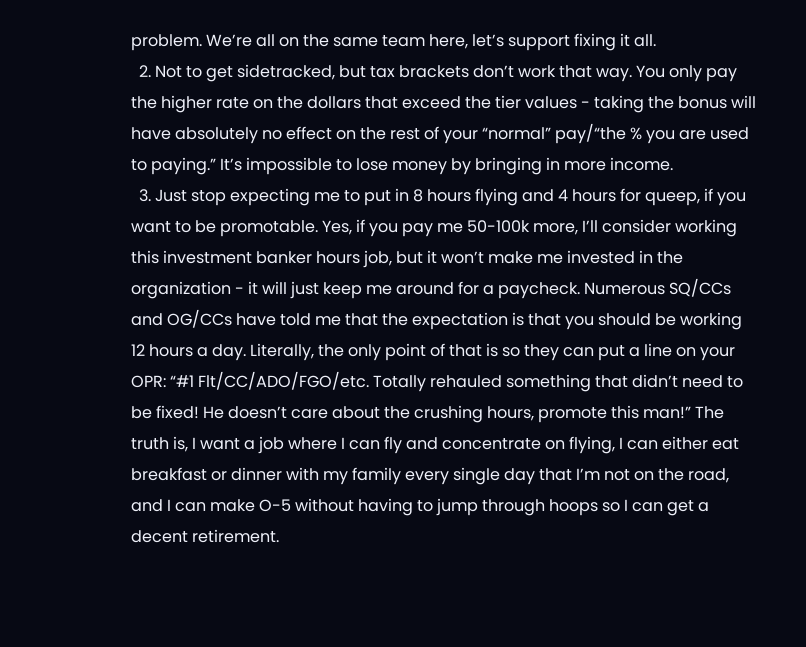problem. We’re all on the same team here, let’s support fixing it all.
  2. Not to get sidetracked, but tax brackets don’t work that way. You only pay the higher rate on the dollars that exceed the tier values - taking the bonus will have absolutely no effect on the rest of your “normal” pay/“the % you are used to paying.” It’s impossible to lose money by bringing in more income.
  3. Just stop expecting me to put in 8 hours flying and 4 hours for queep, if you want to be promotable. Yes, if you pay me 50-100k more, I’ll consider working this investment banker hours job, but it won’t make me invested in the organization - it will just keep me around for a paycheck. Numerous SQ/CCs and OG/CCs have told me that the expectation is that you should be working 12 hours a day. Literally, the only point of that is so they can put a line on your OPR: “#1 Flt/CC/ADO/FGO/etc. Totally rehauled something that didn’t need to be fixed! He doesn’t care about the crushing hours, promote this man!” The truth is, I want a job where I can fly and concentrate on flying, I can either eat breakfast or dinner with my family every single day that I’m not on the road, and I can make O-5 without having to jump through hoops so I can get a decent retirement.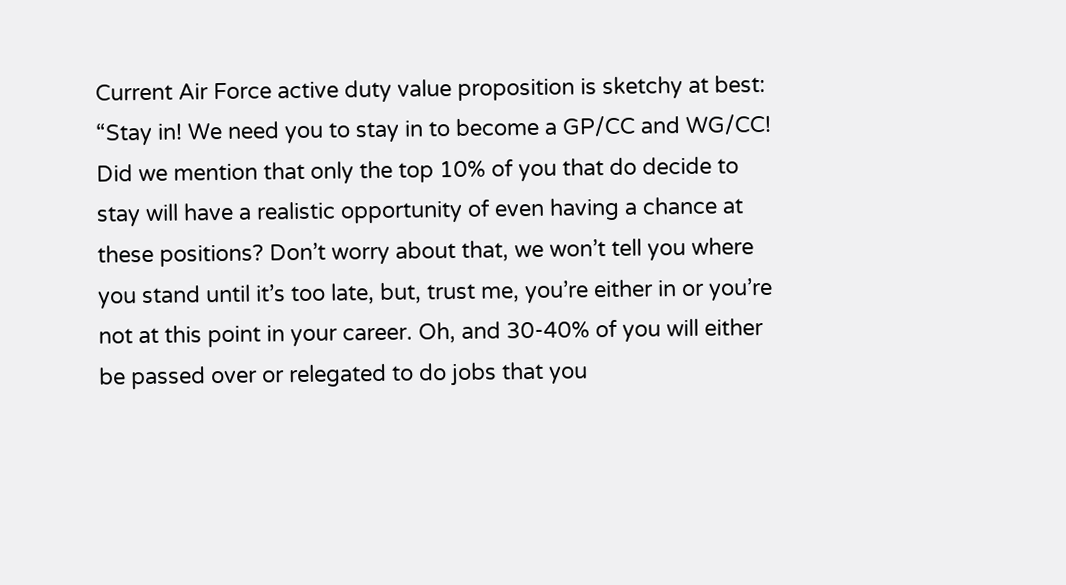Current Air Force active duty value proposition is sketchy at best: “Stay in! We need you to stay in to become a GP/CC and WG/CC! Did we mention that only the top 10% of you that do decide to stay will have a realistic opportunity of even having a chance at these positions? Don’t worry about that, we won’t tell you where you stand until it’s too late, but, trust me, you’re either in or you’re not at this point in your career. Oh, and 30-40% of you will either be passed over or relegated to do jobs that you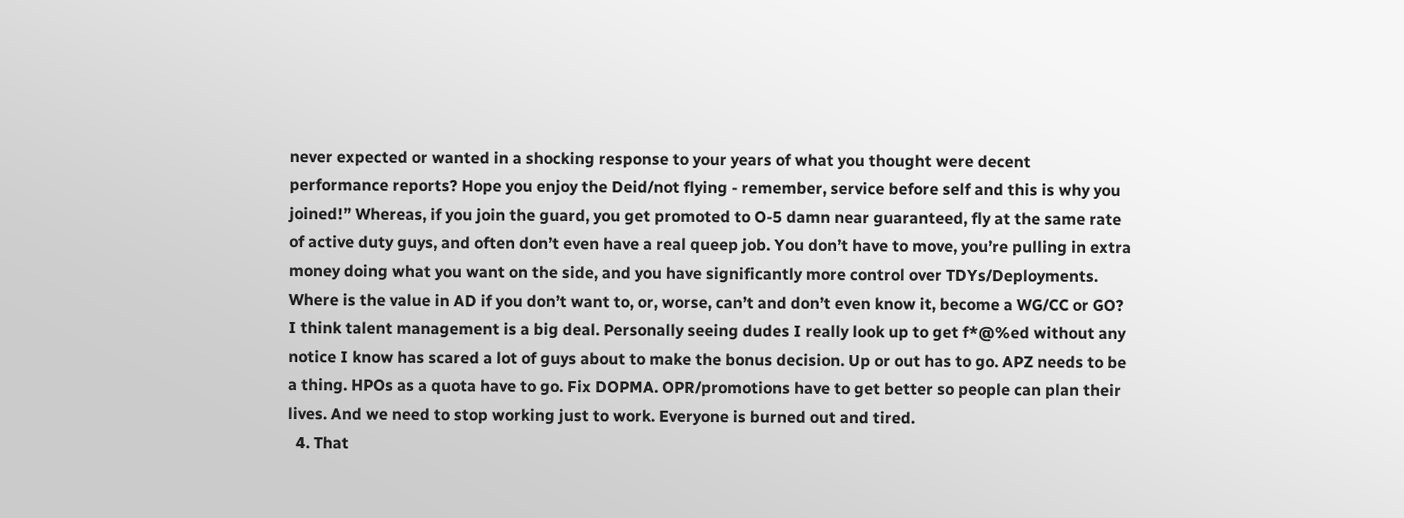never expected or wanted in a shocking response to your years of what you thought were decent performance reports? Hope you enjoy the Deid/not flying - remember, service before self and this is why you joined!” Whereas, if you join the guard, you get promoted to O-5 damn near guaranteed, fly at the same rate of active duty guys, and often don’t even have a real queep job. You don’t have to move, you’re pulling in extra money doing what you want on the side, and you have significantly more control over TDYs/Deployments. Where is the value in AD if you don’t want to, or, worse, can’t and don’t even know it, become a WG/CC or GO? I think talent management is a big deal. Personally seeing dudes I really look up to get f*@%ed without any notice I know has scared a lot of guys about to make the bonus decision. Up or out has to go. APZ needs to be a thing. HPOs as a quota have to go. Fix DOPMA. OPR/promotions have to get better so people can plan their lives. And we need to stop working just to work. Everyone is burned out and tired.
  4. That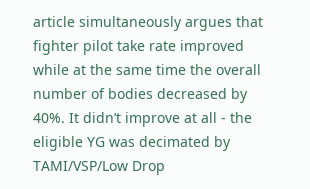article simultaneously argues that fighter pilot take rate improved while at the same time the overall number of bodies decreased by 40%. It didn’t improve at all - the eligible YG was decimated by TAMI/VSP/Low Drop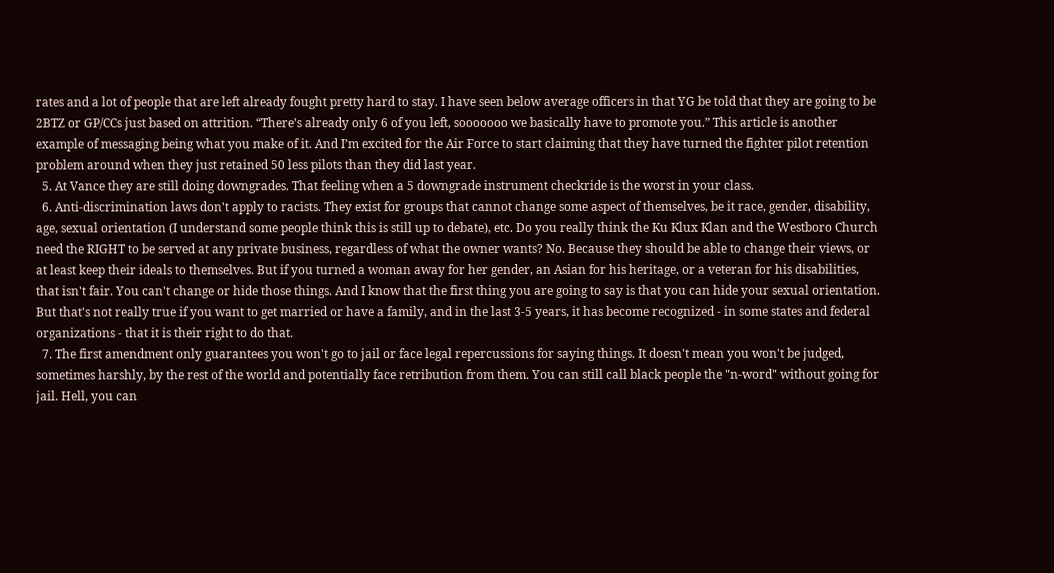rates and a lot of people that are left already fought pretty hard to stay. I have seen below average officers in that YG be told that they are going to be 2BTZ or GP/CCs just based on attrition. “There’s already only 6 of you left, sooooooo we basically have to promote you.” This article is another example of messaging being what you make of it. And I’m excited for the Air Force to start claiming that they have turned the fighter pilot retention problem around when they just retained 50 less pilots than they did last year.
  5. At Vance they are still doing downgrades. That feeling when a 5 downgrade instrument checkride is the worst in your class.
  6. Anti-discrimination laws don't apply to racists. They exist for groups that cannot change some aspect of themselves, be it race, gender, disability, age, sexual orientation (I understand some people think this is still up to debate), etc. Do you really think the Ku Klux Klan and the Westboro Church need the RIGHT to be served at any private business, regardless of what the owner wants? No. Because they should be able to change their views, or at least keep their ideals to themselves. But if you turned a woman away for her gender, an Asian for his heritage, or a veteran for his disabilities, that isn't fair. You can't change or hide those things. And I know that the first thing you are going to say is that you can hide your sexual orientation. But that's not really true if you want to get married or have a family, and in the last 3-5 years, it has become recognized - in some states and federal organizations - that it is their right to do that.
  7. The first amendment only guarantees you won't go to jail or face legal repercussions for saying things. It doesn't mean you won't be judged, sometimes harshly, by the rest of the world and potentially face retribution from them. You can still call black people the "n-word" without going for jail. Hell, you can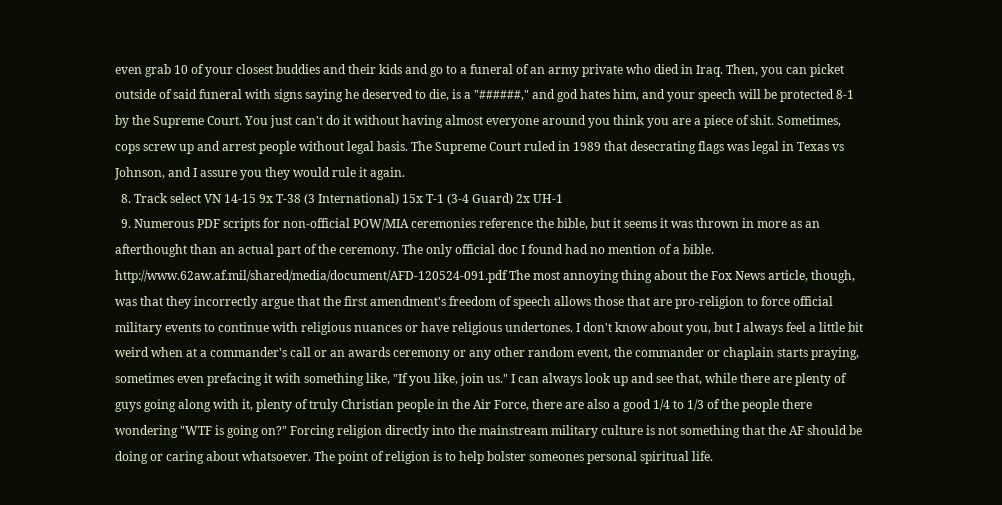even grab 10 of your closest buddies and their kids and go to a funeral of an army private who died in Iraq. Then, you can picket outside of said funeral with signs saying he deserved to die, is a "######," and god hates him, and your speech will be protected 8-1 by the Supreme Court. You just can't do it without having almost everyone around you think you are a piece of shit. Sometimes, cops screw up and arrest people without legal basis. The Supreme Court ruled in 1989 that desecrating flags was legal in Texas vs Johnson, and I assure you they would rule it again.
  8. Track select VN 14-15 9x T-38 (3 International) 15x T-1 (3-4 Guard) 2x UH-1
  9. Numerous PDF scripts for non-official POW/MIA ceremonies reference the bible, but it seems it was thrown in more as an afterthought than an actual part of the ceremony. The only official doc I found had no mention of a bible. http://www.62aw.af.mil/shared/media/document/AFD-120524-091.pdf The most annoying thing about the Fox News article, though, was that they incorrectly argue that the first amendment's freedom of speech allows those that are pro-religion to force official military events to continue with religious nuances or have religious undertones. I don't know about you, but I always feel a little bit weird when at a commander's call or an awards ceremony or any other random event, the commander or chaplain starts praying, sometimes even prefacing it with something like, "If you like, join us." I can always look up and see that, while there are plenty of guys going along with it, plenty of truly Christian people in the Air Force, there are also a good 1/4 to 1/3 of the people there wondering "WTF is going on?" Forcing religion directly into the mainstream military culture is not something that the AF should be doing or caring about whatsoever. The point of religion is to help bolster someones personal spiritual life.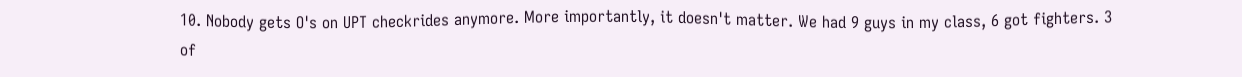10. Nobody gets O's on UPT checkrides anymore. More importantly, it doesn't matter. We had 9 guys in my class, 6 got fighters. 3 of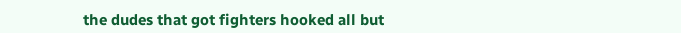the dudes that got fighters hooked all but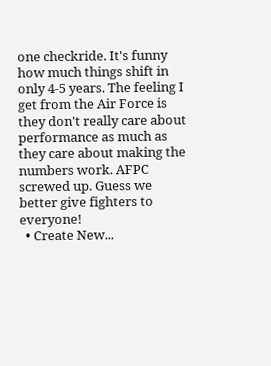one checkride. It's funny how much things shift in only 4-5 years. The feeling I get from the Air Force is they don't really care about performance as much as they care about making the numbers work. AFPC screwed up. Guess we better give fighters to everyone!
  • Create New...